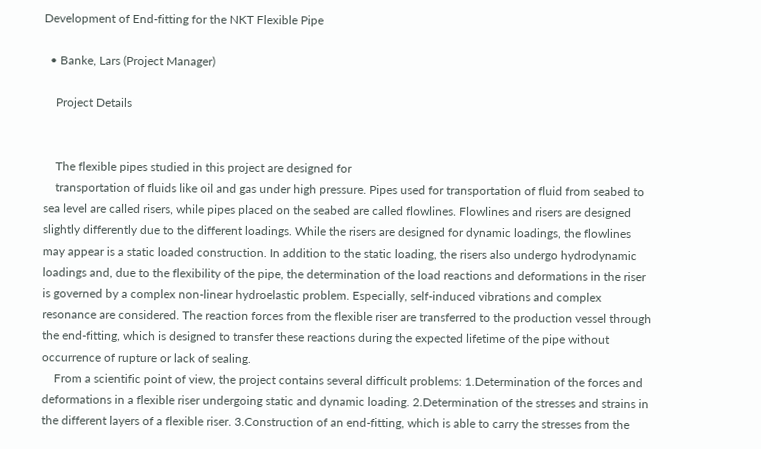Development of End-fitting for the NKT Flexible Pipe

  • Banke, Lars (Project Manager)

    Project Details


    The flexible pipes studied in this project are designed for
    transportation of fluids like oil and gas under high pressure. Pipes used for transportation of fluid from seabed to sea level are called risers, while pipes placed on the seabed are called flowlines. Flowlines and risers are designed slightly differently due to the different loadings. While the risers are designed for dynamic loadings, the flowlines may appear is a static loaded construction. In addition to the static loading, the risers also undergo hydrodynamic loadings and, due to the flexibility of the pipe, the determination of the load reactions and deformations in the riser is governed by a complex non-linear hydroelastic problem. Especially, self-induced vibrations and complex resonance are considered. The reaction forces from the flexible riser are transferred to the production vessel through the end-fitting, which is designed to transfer these reactions during the expected lifetime of the pipe without occurrence of rupture or lack of sealing.
    From a scientific point of view, the project contains several difficult problems: 1.Determination of the forces and deformations in a flexible riser undergoing static and dynamic loading. 2.Determination of the stresses and strains in the different layers of a flexible riser. 3.Construction of an end-fitting, which is able to carry the stresses from the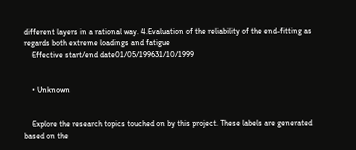different layers in a rational way. 4.Evaluation of the reliability of the end-fitting as regards both extreme loadings and fatigue
    Effective start/end date01/05/199631/10/1999


    • Unknown


    Explore the research topics touched on by this project. These labels are generated based on the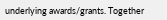underlying awards/grants. Together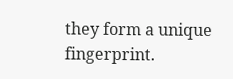they form a unique fingerprint.